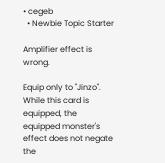• cegeb
  • Newbie Topic Starter

Amplifier effect is wrong.

Equip only to "Jinzo". While this card is equipped, the equipped monster's effect does not negate the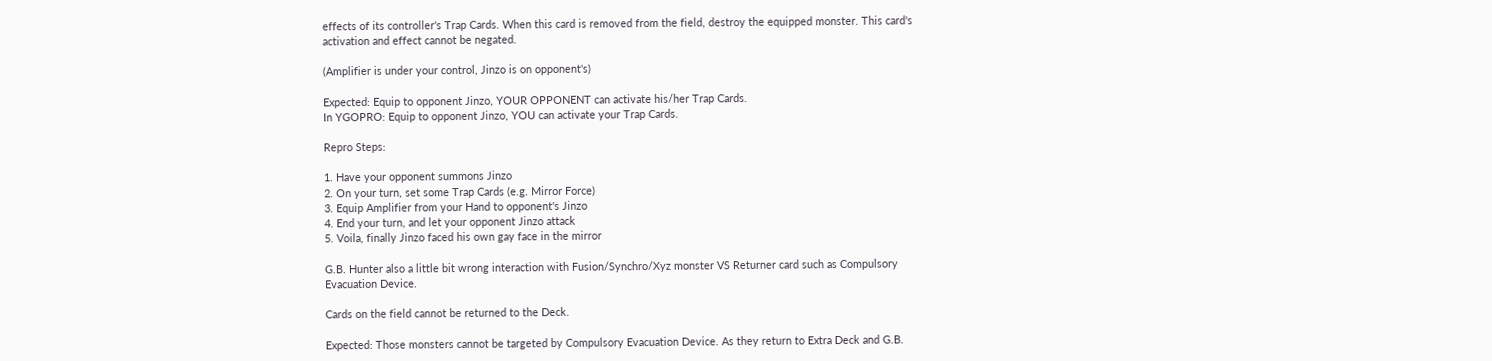effects of its controller's Trap Cards. When this card is removed from the field, destroy the equipped monster. This card's activation and effect cannot be negated.

(Amplifier is under your control, Jinzo is on opponent's)

Expected: Equip to opponent Jinzo, YOUR OPPONENT can activate his/her Trap Cards.
In YGOPRO: Equip to opponent Jinzo, YOU can activate your Trap Cards.

Repro Steps:

1. Have your opponent summons Jinzo
2. On your turn, set some Trap Cards (e.g. Mirror Force)
3. Equip Amplifier from your Hand to opponent's Jinzo
4. End your turn, and let your opponent Jinzo attack
5. Voila, finally Jinzo faced his own gay face in the mirror

G.B. Hunter also a little bit wrong interaction with Fusion/Synchro/Xyz monster VS Returner card such as Compulsory Evacuation Device.

Cards on the field cannot be returned to the Deck.

Expected: Those monsters cannot be targeted by Compulsory Evacuation Device. As they return to Extra Deck and G.B.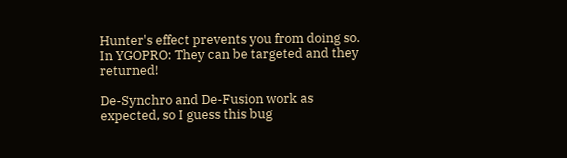Hunter's effect prevents you from doing so.
In YGOPRO: They can be targeted and they returned!

De-Synchro and De-Fusion work as expected, so I guess this bug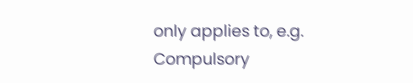only applies to, e.g. Compulsory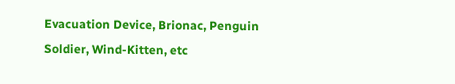Evacuation Device, Brionac, Penguin Soldier, Wind-Kitten, etc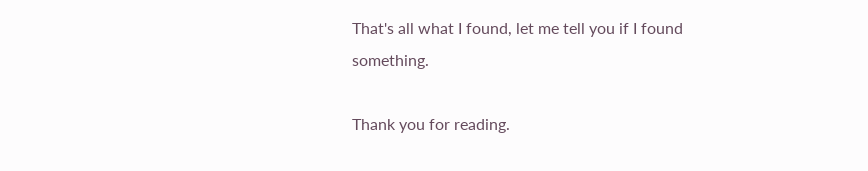That's all what I found, let me tell you if I found something.

Thank you for reading.